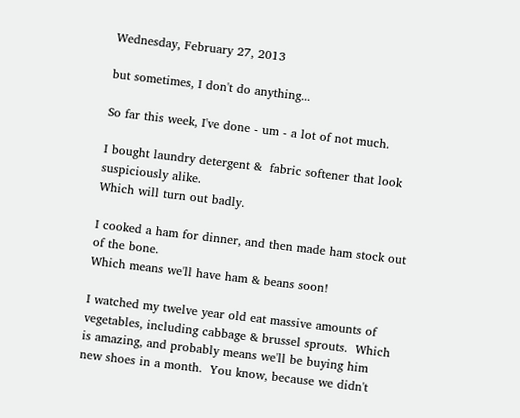Wednesday, February 27, 2013

but sometimes, I don't do anything...

So far this week, I've done - um - a lot of not much.

I bought laundry detergent &  fabric softener that look suspiciously alike.
Which will turn out badly.

I cooked a ham for dinner, and then made ham stock out of the bone.
Which means we'll have ham & beans soon!

I watched my twelve year old eat massive amounts of vegetables, including cabbage & brussel sprouts.  Which is amazing, and probably means we'll be buying him new shoes in a month.  You know, because we didn't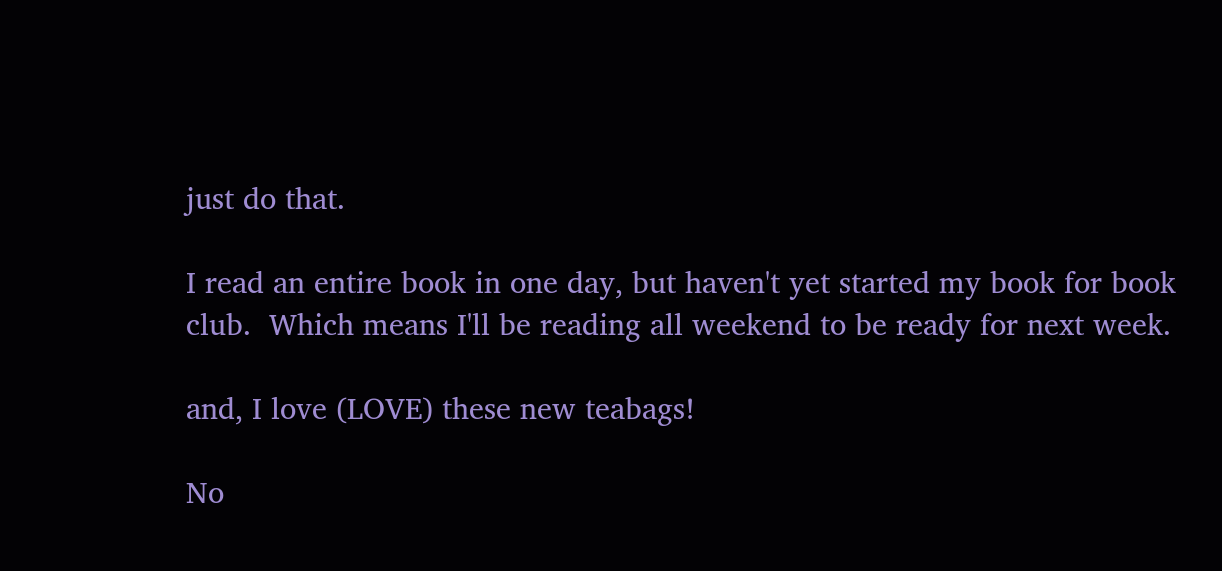just do that.

I read an entire book in one day, but haven't yet started my book for book club.  Which means I'll be reading all weekend to be ready for next week.

and, I love (LOVE) these new teabags!

No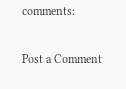comments:

Post a Comment